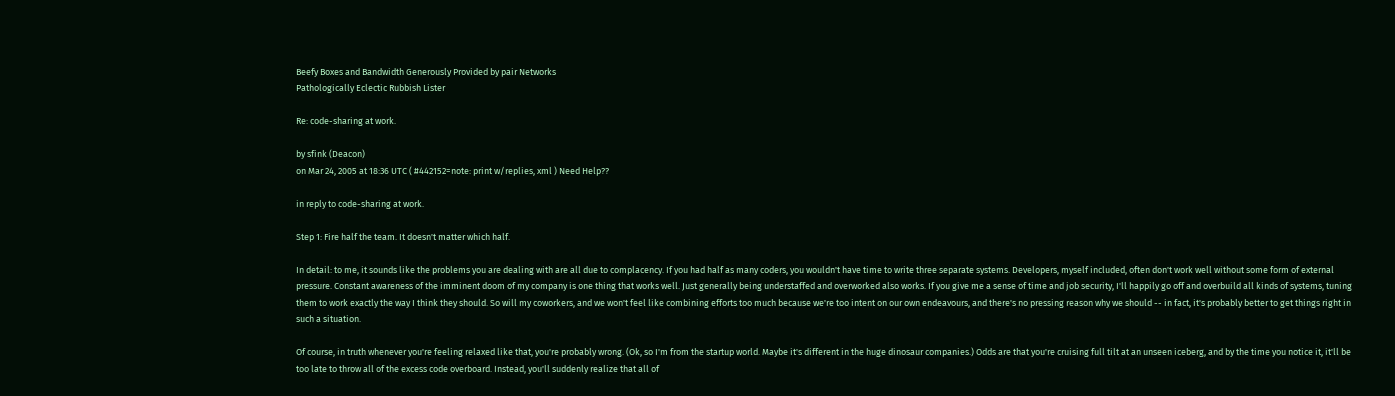Beefy Boxes and Bandwidth Generously Provided by pair Networks
Pathologically Eclectic Rubbish Lister

Re: code-sharing at work.

by sfink (Deacon)
on Mar 24, 2005 at 18:36 UTC ( #442152=note: print w/replies, xml ) Need Help??

in reply to code-sharing at work.

Step 1: Fire half the team. It doesn't matter which half.

In detail: to me, it sounds like the problems you are dealing with are all due to complacency. If you had half as many coders, you wouldn't have time to write three separate systems. Developers, myself included, often don't work well without some form of external pressure. Constant awareness of the imminent doom of my company is one thing that works well. Just generally being understaffed and overworked also works. If you give me a sense of time and job security, I'll happily go off and overbuild all kinds of systems, tuning them to work exactly the way I think they should. So will my coworkers, and we won't feel like combining efforts too much because we're too intent on our own endeavours, and there's no pressing reason why we should -- in fact, it's probably better to get things right in such a situation.

Of course, in truth whenever you're feeling relaxed like that, you're probably wrong. (Ok, so I'm from the startup world. Maybe it's different in the huge dinosaur companies.) Odds are that you're cruising full tilt at an unseen iceberg, and by the time you notice it, it'll be too late to throw all of the excess code overboard. Instead, you'll suddenly realize that all of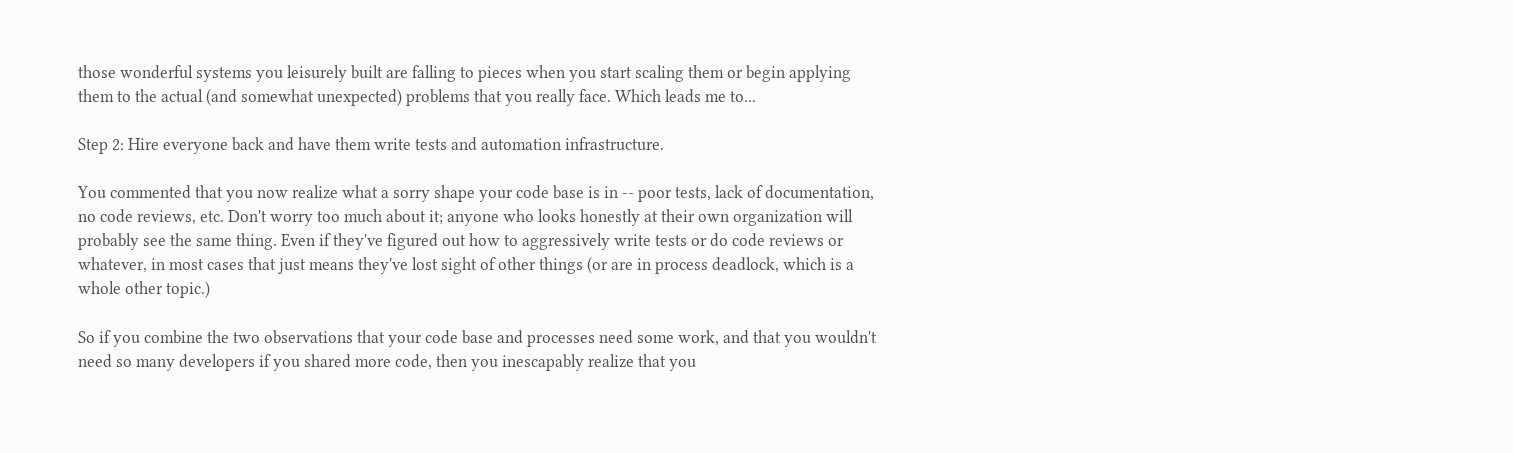those wonderful systems you leisurely built are falling to pieces when you start scaling them or begin applying them to the actual (and somewhat unexpected) problems that you really face. Which leads me to...

Step 2: Hire everyone back and have them write tests and automation infrastructure.

You commented that you now realize what a sorry shape your code base is in -- poor tests, lack of documentation, no code reviews, etc. Don't worry too much about it; anyone who looks honestly at their own organization will probably see the same thing. Even if they've figured out how to aggressively write tests or do code reviews or whatever, in most cases that just means they've lost sight of other things (or are in process deadlock, which is a whole other topic.)

So if you combine the two observations that your code base and processes need some work, and that you wouldn't need so many developers if you shared more code, then you inescapably realize that you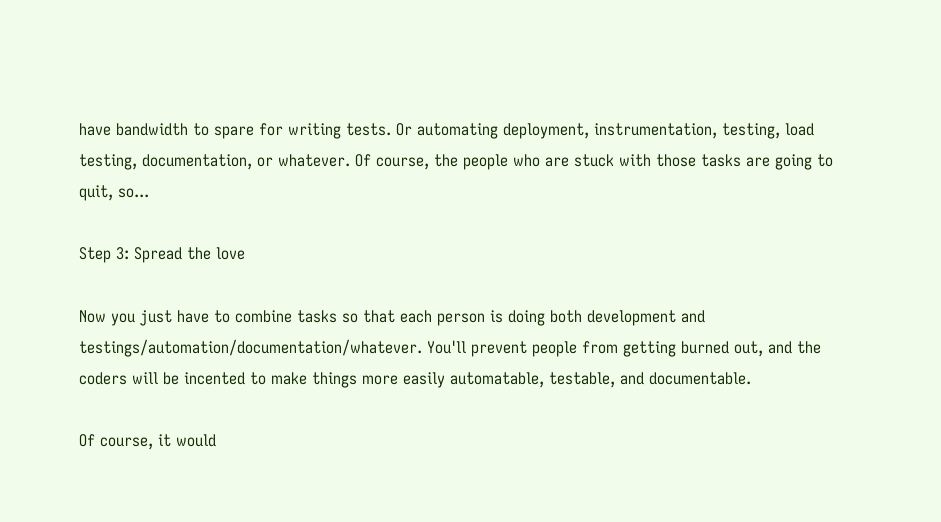have bandwidth to spare for writing tests. Or automating deployment, instrumentation, testing, load testing, documentation, or whatever. Of course, the people who are stuck with those tasks are going to quit, so...

Step 3: Spread the love

Now you just have to combine tasks so that each person is doing both development and testings/automation/documentation/whatever. You'll prevent people from getting burned out, and the coders will be incented to make things more easily automatable, testable, and documentable.

Of course, it would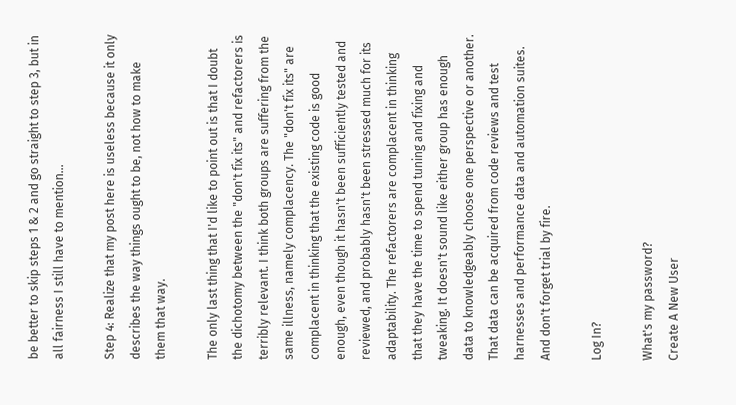be better to skip steps 1 & 2 and go straight to step 3, but in all fairness I still have to mention...

Step 4: Realize that my post here is useless because it only describes the way things ought to be, not how to make them that way.

The only last thing that I'd like to point out is that I doubt the dichotomy between the "don't fix its" and refactorers is terribly relevant. I think both groups are suffering from the same illness, namely complacency. The "don't fix its" are complacent in thinking that the existing code is good enough, even though it hasn't been sufficiently tested and reviewed, and probably hasn't been stressed much for its adaptability. The refactorers are complacent in thinking that they have the time to spend tuning and fixing and tweaking. It doesn't sound like either group has enough data to knowledgeably choose one perspective or another. That data can be acquired from code reviews and test harnesses and performance data and automation suites. And don't forget trial by fire.

Log In?

What's my password?
Create A New User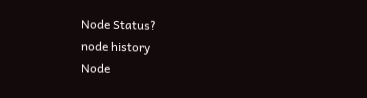Node Status?
node history
Node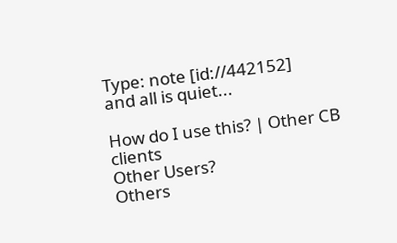Type: note [id://442152]
and all is quiet...

How do I use this? | Other CB clients
Other Users?
Others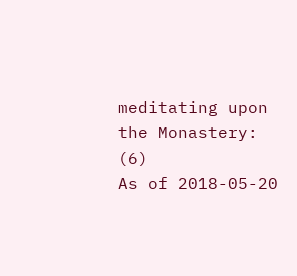meditating upon the Monastery: (6)
As of 2018-05-20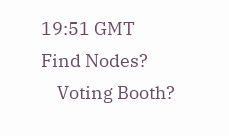19:51 GMT
Find Nodes?
    Voting Booth?